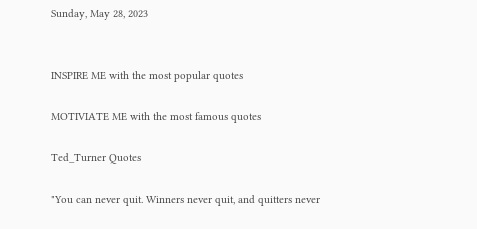Sunday, May 28, 2023


INSPIRE ME with the most popular quotes

MOTIVIATE ME with the most famous quotes

Ted_Turner Quotes

"You can never quit. Winners never quit, and quitters never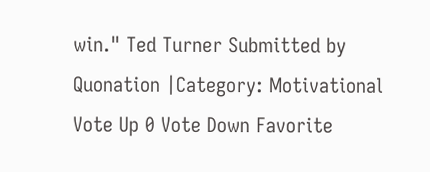win." Ted Turner Submitted by Quonation |Category: Motivational Vote Up 0 Vote Down Favorite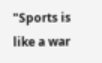"Sports is like a war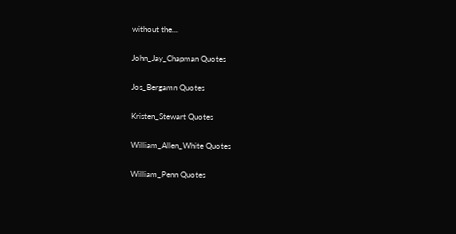without the...

John_Jay_Chapman Quotes

Jos_Bergamn Quotes

Kristen_Stewart Quotes

William_Allen_White Quotes

William_Penn Quotes